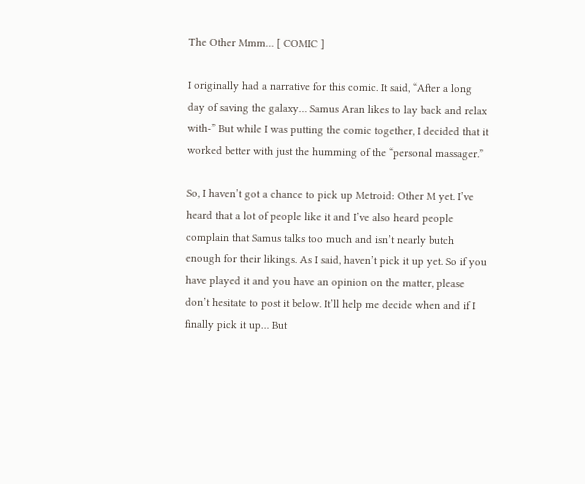The Other Mmm… [ COMIC ]

I originally had a narrative for this comic. It said, “After a long day of saving the galaxy… Samus Aran likes to lay back and relax with-” But while I was putting the comic together, I decided that it worked better with just the humming of the “personal massager.”

So, I haven’t got a chance to pick up Metroid: Other M yet. I’ve heard that a lot of people like it and I’ve also heard people complain that Samus talks too much and isn’t nearly butch enough for their likings. As I said, haven’t pick it up yet. So if you have played it and you have an opinion on the matter, please don’t hesitate to post it below. It’ll help me decide when and if I finally pick it up… But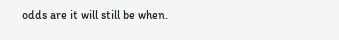odds are it will still be when.